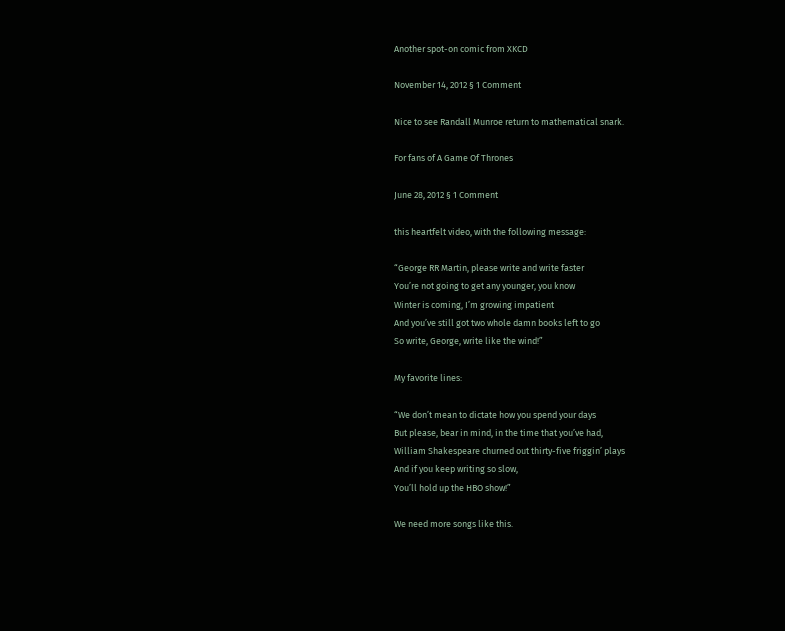Another spot-on comic from XKCD

November 14, 2012 § 1 Comment

Nice to see Randall Munroe return to mathematical snark.

For fans of A Game Of Thrones

June 28, 2012 § 1 Comment

this heartfelt video, with the following message:

“George RR Martin, please write and write faster
You’re not going to get any younger, you know
Winter is coming, I’m growing impatient
And you’ve still got two whole damn books left to go
So write, George, write like the wind!”

My favorite lines:

“We don’t mean to dictate how you spend your days
But please, bear in mind, in the time that you’ve had,
William Shakespeare churned out thirty-five friggin’ plays
And if you keep writing so slow,
You’ll hold up the HBO show!”

We need more songs like this.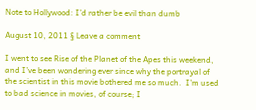Note to Hollywood: I’d rather be evil than dumb

August 10, 2011 § Leave a comment

I went to see Rise of the Planet of the Apes this weekend, and I’ve been wondering ever since why the portrayal of the scientist in this movie bothered me so much.  I’m used to bad science in movies, of course; I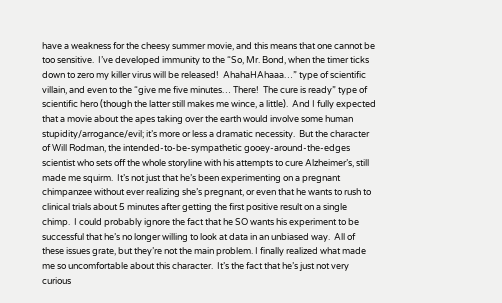have a weakness for the cheesy summer movie, and this means that one cannot be too sensitive.  I’ve developed immunity to the “So, Mr. Bond, when the timer ticks down to zero my killer virus will be released!  AhahaHAhaaa…” type of scientific villain, and even to the “give me five minutes… There!  The cure is ready” type of scientific hero (though the latter still makes me wince, a little).  And I fully expected that a movie about the apes taking over the earth would involve some human stupidity/arrogance/evil; it’s more or less a dramatic necessity.  But the character of Will Rodman, the intended-to-be-sympathetic gooey-around-the-edges scientist who sets off the whole storyline with his attempts to cure Alzheimer’s, still made me squirm.  It’s not just that he’s been experimenting on a pregnant chimpanzee without ever realizing she’s pregnant, or even that he wants to rush to clinical trials about 5 minutes after getting the first positive result on a single chimp.  I could probably ignore the fact that he SO wants his experiment to be successful that he’s no longer willing to look at data in an unbiased way.  All of these issues grate, but they’re not the main problem. I finally realized what made me so uncomfortable about this character.  It’s the fact that he’s just not very curious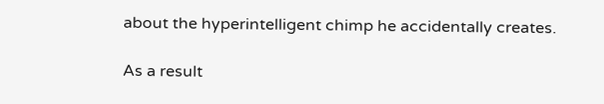about the hyperintelligent chimp he accidentally creates.

As a result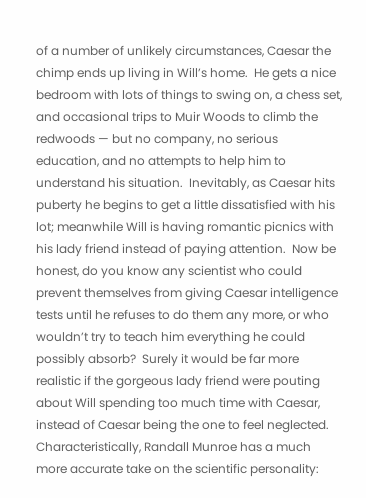of a number of unlikely circumstances, Caesar the chimp ends up living in Will’s home.  He gets a nice bedroom with lots of things to swing on, a chess set, and occasional trips to Muir Woods to climb the redwoods — but no company, no serious education, and no attempts to help him to understand his situation.  Inevitably, as Caesar hits puberty he begins to get a little dissatisfied with his lot; meanwhile Will is having romantic picnics with his lady friend instead of paying attention.  Now be honest, do you know any scientist who could prevent themselves from giving Caesar intelligence tests until he refuses to do them any more, or who wouldn’t try to teach him everything he could possibly absorb?  Surely it would be far more realistic if the gorgeous lady friend were pouting about Will spending too much time with Caesar, instead of Caesar being the one to feel neglected. Characteristically, Randall Munroe has a much more accurate take on the scientific personality: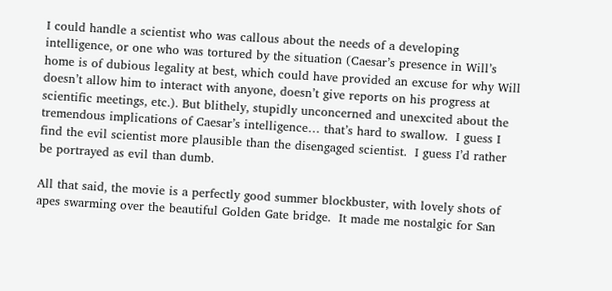I could handle a scientist who was callous about the needs of a developing intelligence, or one who was tortured by the situation (Caesar’s presence in Will’s home is of dubious legality at best, which could have provided an excuse for why Will doesn’t allow him to interact with anyone, doesn’t give reports on his progress at scientific meetings, etc.). But blithely, stupidly unconcerned and unexcited about the tremendous implications of Caesar’s intelligence… that’s hard to swallow.  I guess I find the evil scientist more plausible than the disengaged scientist.  I guess I’d rather be portrayed as evil than dumb.

All that said, the movie is a perfectly good summer blockbuster, with lovely shots of apes swarming over the beautiful Golden Gate bridge.  It made me nostalgic for San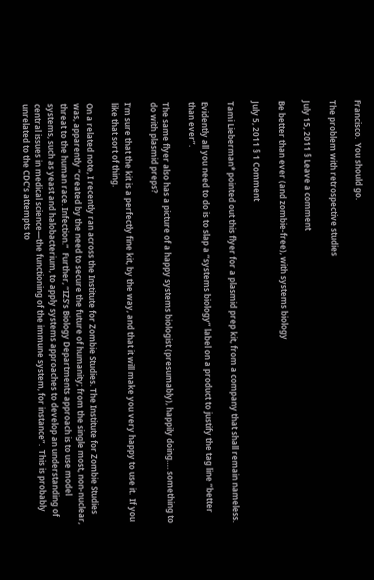Francisco.  You should go.

The problem with retrospective studies

July 15, 2011 § Leave a comment

Be better than ever (and zombie-free), with systems biology

July 5, 2011 § 1 Comment

Tami Lieberman* pointed out this flyer for a plasmid prep kit, from a company that shall remain nameless.

Evidently all you need to do is to slap a “systems biology” label on a product to justify the tag line “better than ever”.

The same flyer also has a picture of a happy systems biologist (presumably), happily doing…. something to do with plasmid preps?

I’m sure that the kit is a perfectly fine kit, by the way, and that it will make you very happy to use it.  If you like that sort of thing.

On a related note, I recently ran across the Institute for Zombie Studies. The Institute for Zombie Studies was, apparently “created by the need to secure the future of humanity; from the single most, non-nuclear, threat to the human race. Infection.”  Further, “IZS’s Biology Departments approach is to use model systems, such as yeast and halobacterium, to apply systems approaches to develop an understanding of central issues in medical science—the functioning of the immune system, for instance”.  This is probably unrelated to the CDC’s attempts to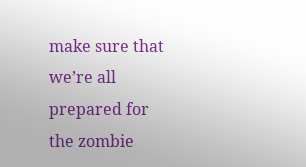make sure that we’re all prepared for the zombie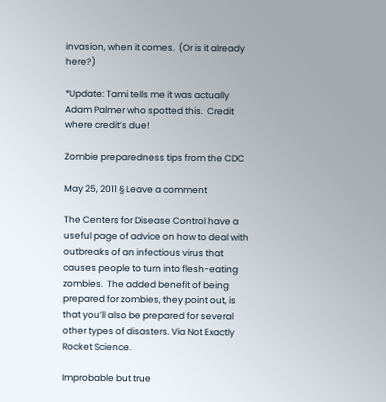invasion, when it comes.  (Or is it already here?)

*Update: Tami tells me it was actually Adam Palmer who spotted this.  Credit where credit’s due!

Zombie preparedness tips from the CDC

May 25, 2011 § Leave a comment

The Centers for Disease Control have a useful page of advice on how to deal with outbreaks of an infectious virus that causes people to turn into flesh-eating zombies.  The added benefit of being prepared for zombies, they point out, is that you’ll also be prepared for several other types of disasters. Via Not Exactly Rocket Science.

Improbable but true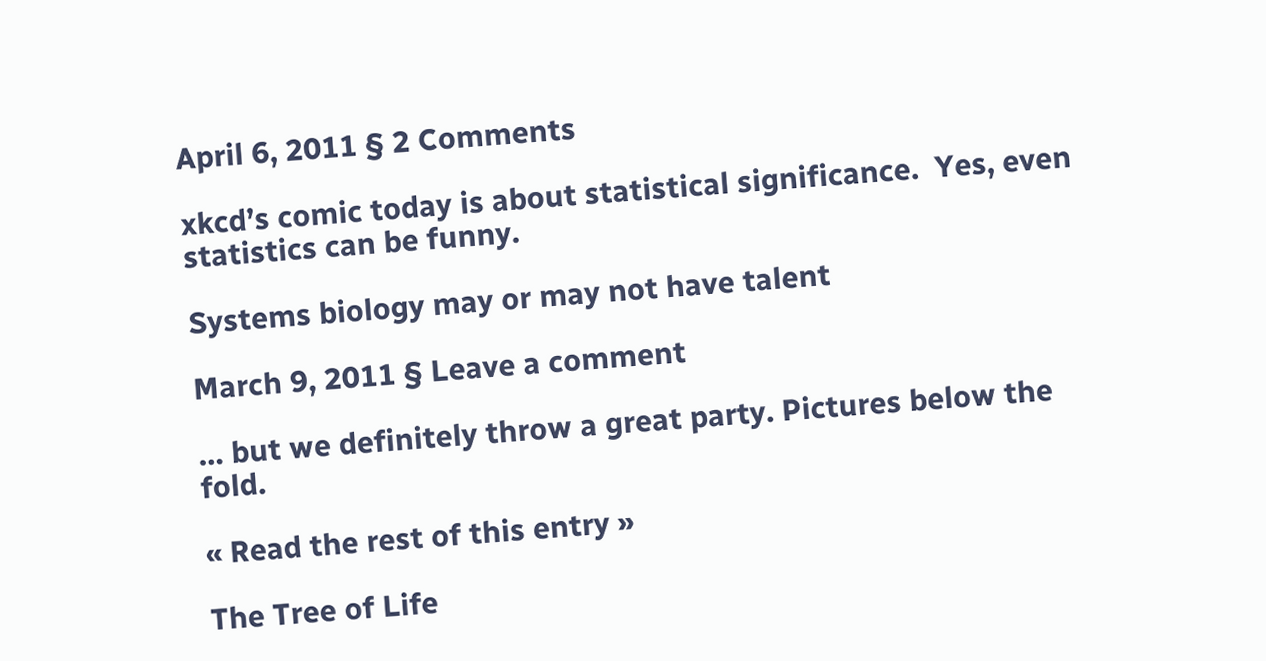April 6, 2011 § 2 Comments

xkcd’s comic today is about statistical significance.  Yes, even statistics can be funny.

Systems biology may or may not have talent

March 9, 2011 § Leave a comment

… but we definitely throw a great party. Pictures below the fold.

« Read the rest of this entry »

The Tree of Life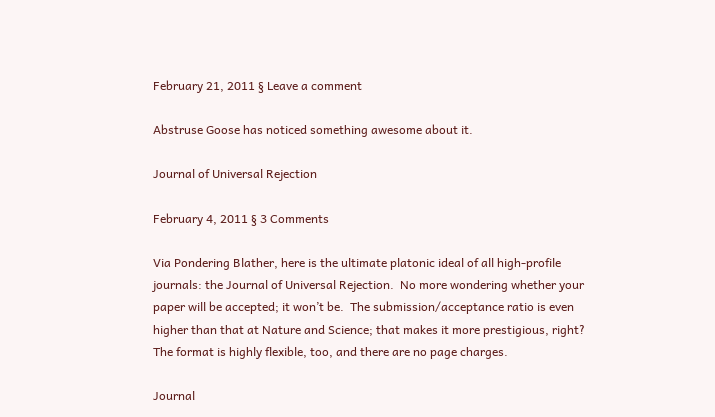February 21, 2011 § Leave a comment

Abstruse Goose has noticed something awesome about it.

Journal of Universal Rejection

February 4, 2011 § 3 Comments

Via Pondering Blather, here is the ultimate platonic ideal of all high-profile journals: the Journal of Universal Rejection.  No more wondering whether your paper will be accepted; it won’t be.  The submission/acceptance ratio is even higher than that at Nature and Science; that makes it more prestigious, right?  The format is highly flexible, too, and there are no page charges.

Journal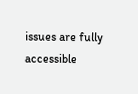issues are fully accessible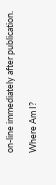on-line immediately after publication.

Where Am I?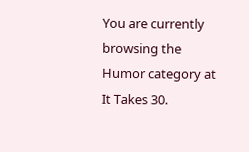You are currently browsing the Humor category at It Takes 30.